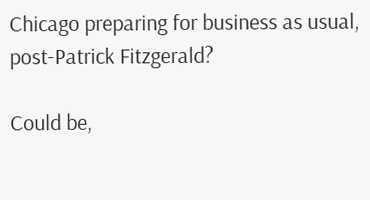Chicago preparing for business as usual, post-Patrick Fitzgerald?

Could be,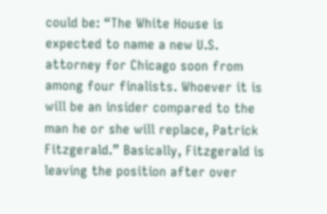could be: “The White House is expected to name a new U.S. attorney for Chicago soon from among four finalists. Whoever it is will be an insider compared to the man he or she will replace, Patrick Fitzgerald.” Basically, Fitzgerald is leaving the position after over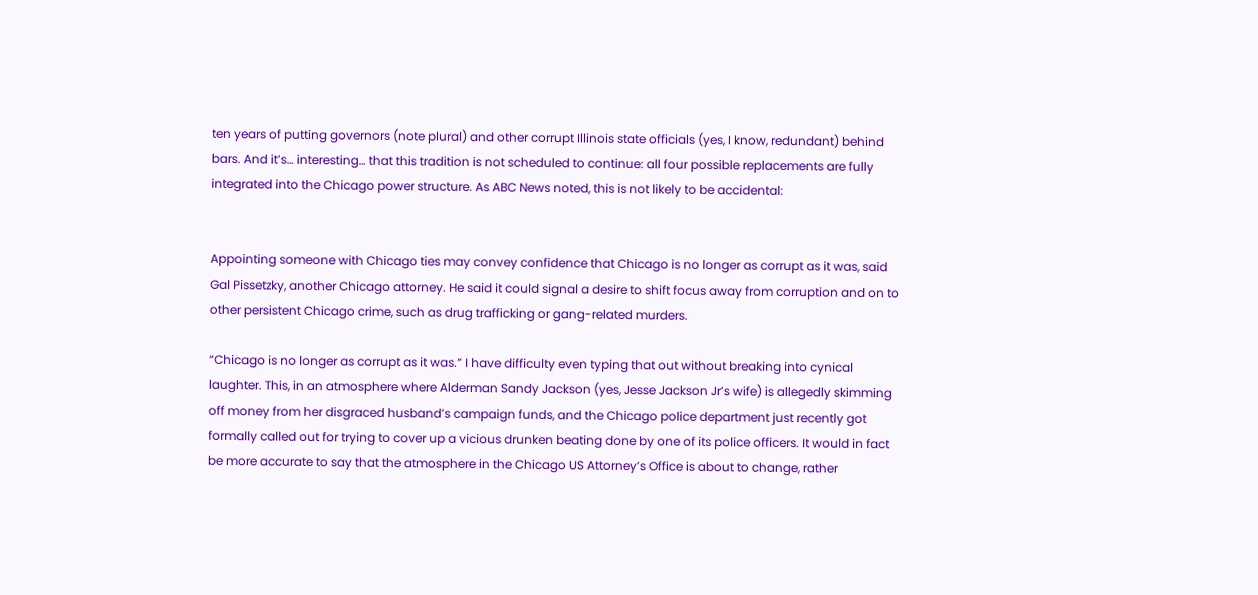ten years of putting governors (note plural) and other corrupt Illinois state officials (yes, I know, redundant) behind bars. And it’s… interesting… that this tradition is not scheduled to continue: all four possible replacements are fully integrated into the Chicago power structure. As ABC News noted, this is not likely to be accidental:


Appointing someone with Chicago ties may convey confidence that Chicago is no longer as corrupt as it was, said Gal Pissetzky, another Chicago attorney. He said it could signal a desire to shift focus away from corruption and on to other persistent Chicago crime, such as drug trafficking or gang-related murders.

“Chicago is no longer as corrupt as it was.” I have difficulty even typing that out without breaking into cynical laughter. This, in an atmosphere where Alderman Sandy Jackson (yes, Jesse Jackson Jr’s wife) is allegedly skimming off money from her disgraced husband’s campaign funds, and the Chicago police department just recently got formally called out for trying to cover up a vicious drunken beating done by one of its police officers. It would in fact be more accurate to say that the atmosphere in the Chicago US Attorney’s Office is about to change, rather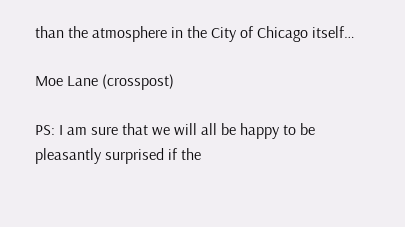than the atmosphere in the City of Chicago itself…

Moe Lane (crosspost)

PS: I am sure that we will all be happy to be pleasantly surprised if the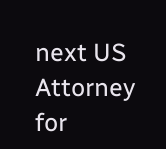next US Attorney for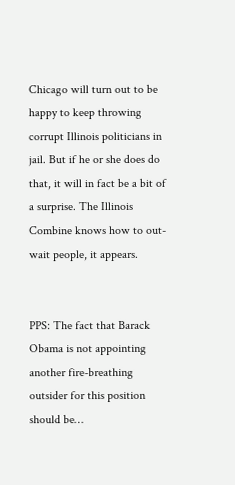Chicago will turn out to be happy to keep throwing corrupt Illinois politicians in jail. But if he or she does do that, it will in fact be a bit of a surprise. The Illinois Combine knows how to out-wait people, it appears.


PPS: The fact that Barack Obama is not appointing another fire-breathing outsider for this position should be…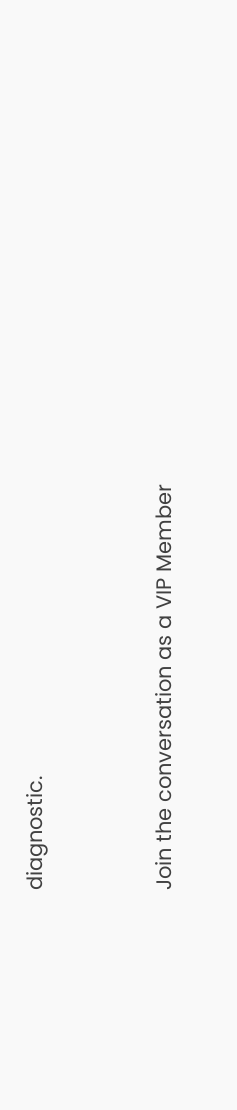diagnostic.


Join the conversation as a VIP Member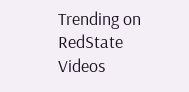Trending on RedState Videos